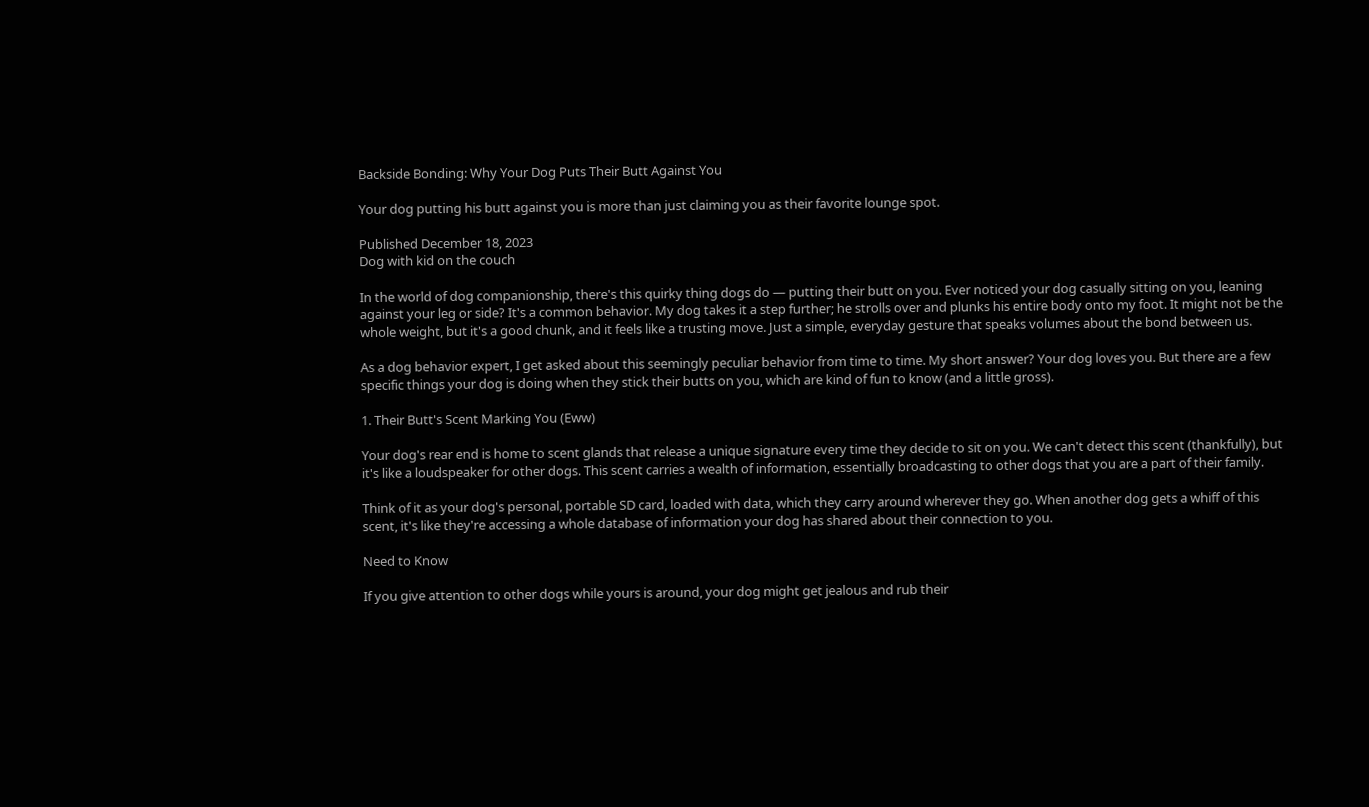Backside Bonding: Why Your Dog Puts Their Butt Against You

Your dog putting his butt against you is more than just claiming you as their favorite lounge spot.

Published December 18, 2023
Dog with kid on the couch

In the world of dog companionship, there's this quirky thing dogs do — putting their butt on you. Ever noticed your dog casually sitting on you, leaning against your leg or side? It's a common behavior. My dog takes it a step further; he strolls over and plunks his entire body onto my foot. It might not be the whole weight, but it's a good chunk, and it feels like a trusting move. Just a simple, everyday gesture that speaks volumes about the bond between us.

As a dog behavior expert, I get asked about this seemingly peculiar behavior from time to time. My short answer? Your dog loves you. But there are a few specific things your dog is doing when they stick their butts on you, which are kind of fun to know (and a little gross).

1. Their Butt's Scent Marking You (Eww)

Your dog's rear end is home to scent glands that release a unique signature every time they decide to sit on you. We can't detect this scent (thankfully), but it's like a loudspeaker for other dogs. This scent carries a wealth of information, essentially broadcasting to other dogs that you are a part of their family.

Think of it as your dog's personal, portable SD card, loaded with data, which they carry around wherever they go. When another dog gets a whiff of this scent, it's like they're accessing a whole database of information your dog has shared about their connection to you.

Need to Know

If you give attention to other dogs while yours is around, your dog might get jealous and rub their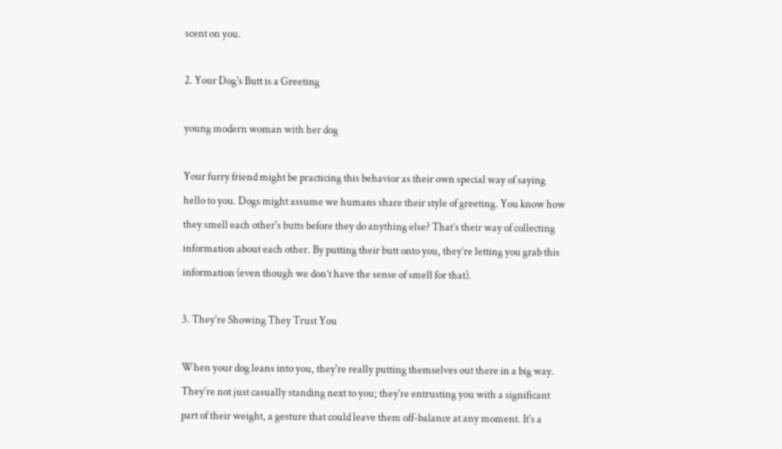scent on you.

2. Your Dog's Butt is a Greeting

young modern woman with her dog

Your furry friend might be practicing this behavior as their own special way of saying hello to you. Dogs might assume we humans share their style of greeting. You know how they smell each other's butts before they do anything else? That’s their way of collecting information about each other. By putting their butt onto you, they’re letting you grab this information (even though we don’t have the sense of smell for that).

3. They're Showing They Trust You

When your dog leans into you, they're really putting themselves out there in a big way. They're not just casually standing next to you; they're entrusting you with a significant part of their weight, a gesture that could leave them off-balance at any moment. It's a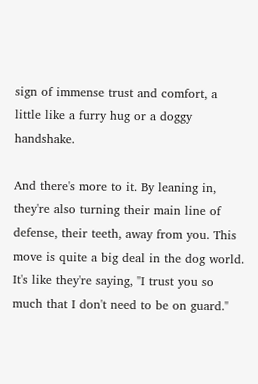sign of immense trust and comfort, a little like a furry hug or a doggy handshake.

And there's more to it. By leaning in, they're also turning their main line of defense, their teeth, away from you. This move is quite a big deal in the dog world. It's like they're saying, "I trust you so much that I don't need to be on guard."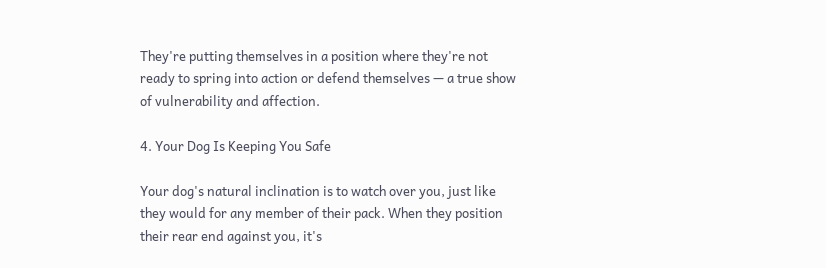They're putting themselves in a position where they're not ready to spring into action or defend themselves — a true show of vulnerability and affection.

4. Your Dog Is Keeping You Safe

Your dog's natural inclination is to watch over you, just like they would for any member of their pack. When they position their rear end against you, it's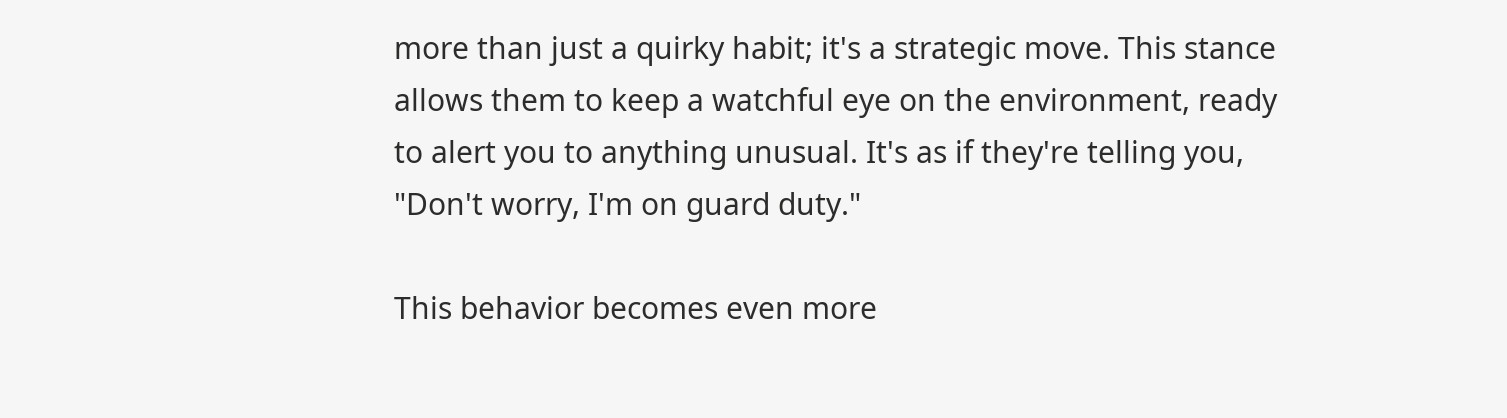more than just a quirky habit; it's a strategic move. This stance allows them to keep a watchful eye on the environment, ready to alert you to anything unusual. It's as if they're telling you, "Don't worry, I'm on guard duty."

This behavior becomes even more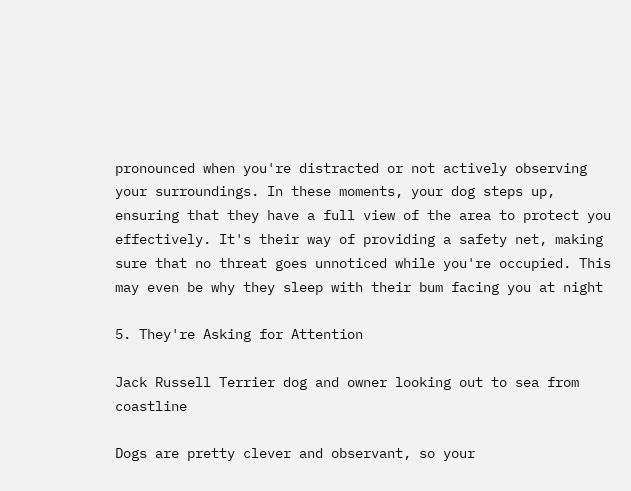pronounced when you're distracted or not actively observing your surroundings. In these moments, your dog steps up, ensuring that they have a full view of the area to protect you effectively. It's their way of providing a safety net, making sure that no threat goes unnoticed while you're occupied. This may even be why they sleep with their bum facing you at night

5. They're Asking for Attention

Jack Russell Terrier dog and owner looking out to sea from coastline

Dogs are pretty clever and observant, so your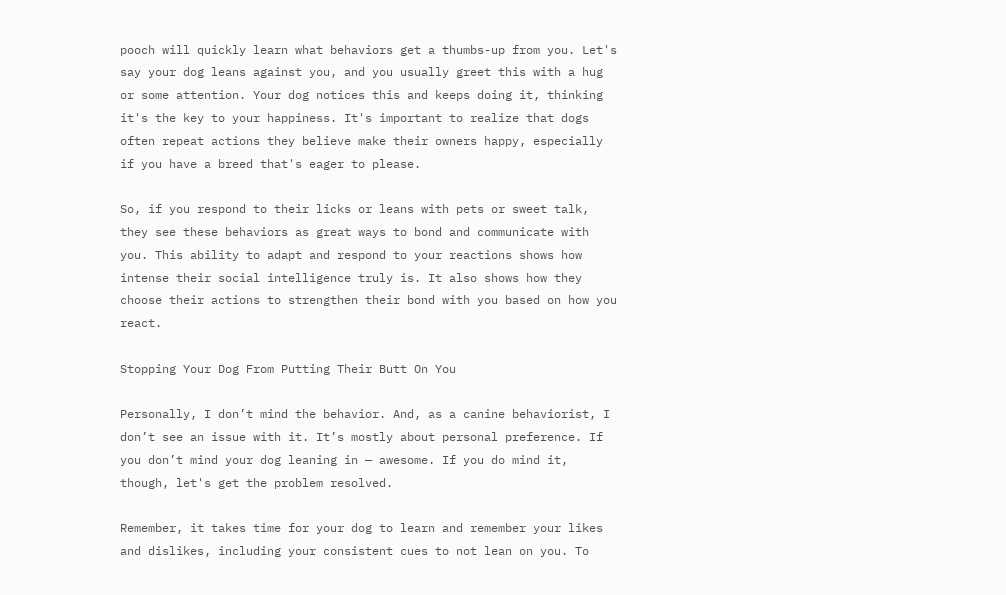pooch will quickly learn what behaviors get a thumbs-up from you. Let's say your dog leans against you, and you usually greet this with a hug or some attention. Your dog notices this and keeps doing it, thinking it's the key to your happiness. It's important to realize that dogs often repeat actions they believe make their owners happy, especially if you have a breed that's eager to please.

So, if you respond to their licks or leans with pets or sweet talk, they see these behaviors as great ways to bond and communicate with you. This ability to adapt and respond to your reactions shows how intense their social intelligence truly is. It also shows how they choose their actions to strengthen their bond with you based on how you react.

Stopping Your Dog From Putting Their Butt On You

Personally, I don’t mind the behavior. And, as a canine behaviorist, I don’t see an issue with it. It’s mostly about personal preference. If you don’t mind your dog leaning in — awesome. If you do mind it, though, let's get the problem resolved.

Remember, it takes time for your dog to learn and remember your likes and dislikes, including your consistent cues to not lean on you. To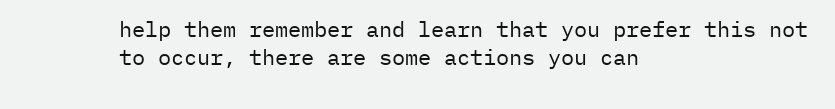help them remember and learn that you prefer this not to occur, there are some actions you can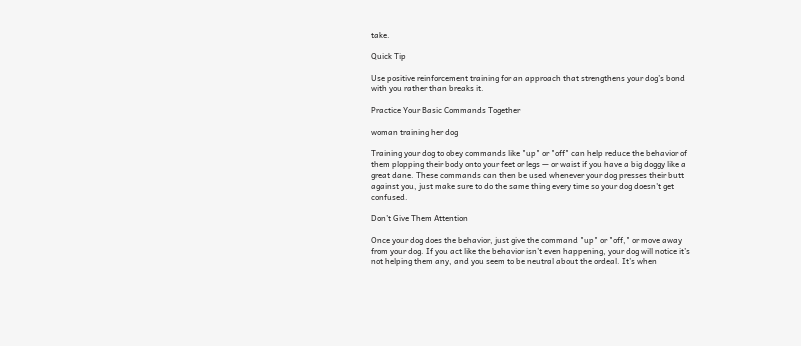take.

Quick Tip

Use positive reinforcement training for an approach that strengthens your dog’s bond with you rather than breaks it.

Practice Your Basic Commands Together

woman training her dog

Training your dog to obey commands like "up" or "off" can help reduce the behavior of them plopping their body onto your feet or legs — or waist if you have a big doggy like a great dane. These commands can then be used whenever your dog presses their butt against you, just make sure to do the same thing every time so your dog doesn't get confused.

Don’t Give Them Attention

Once your dog does the behavior, just give the command "up" or "off," or move away from your dog. If you act like the behavior isn’t even happening, your dog will notice it’s not helping them any, and you seem to be neutral about the ordeal. It’s when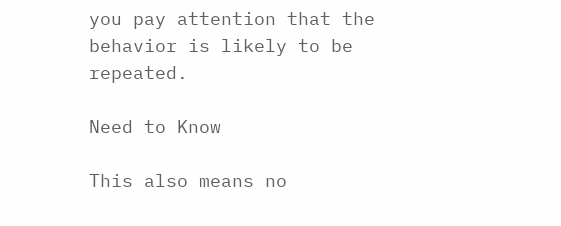you pay attention that the behavior is likely to be repeated.

Need to Know

This also means no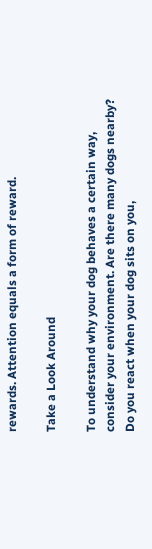rewards. Attention equals a form of reward.

Take a Look Around

To understand why your dog behaves a certain way, consider your environment. Are there many dogs nearby? Do you react when your dog sits on you,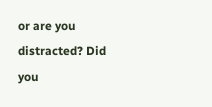or are you distracted? Did you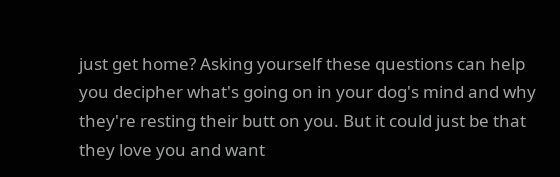just get home? Asking yourself these questions can help you decipher what's going on in your dog's mind and why they're resting their butt on you. But it could just be that they love you and want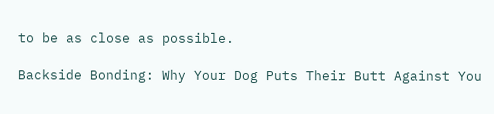to be as close as possible.

Backside Bonding: Why Your Dog Puts Their Butt Against You